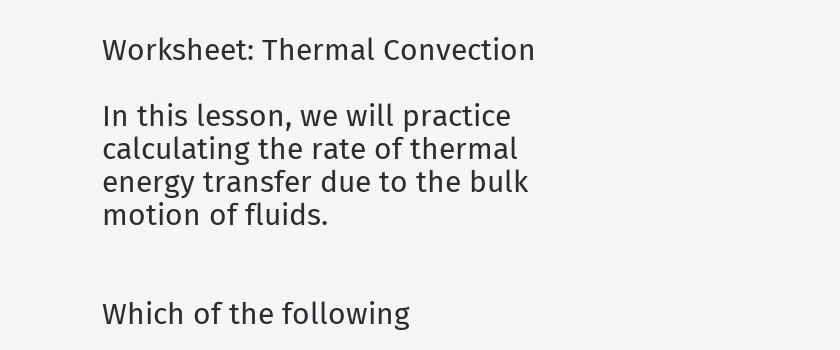Worksheet: Thermal Convection

In this lesson, we will practice calculating the rate of thermal energy transfer due to the bulk motion of fluids.


Which of the following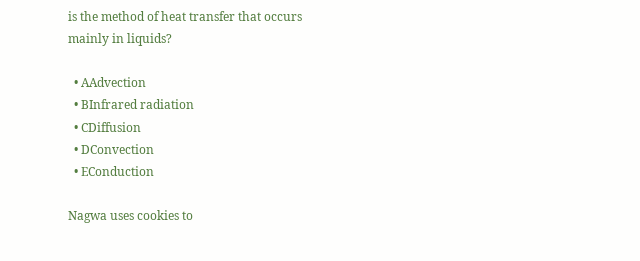is the method of heat transfer that occurs mainly in liquids?

  • AAdvection
  • BInfrared radiation
  • CDiffusion
  • DConvection
  • EConduction

Nagwa uses cookies to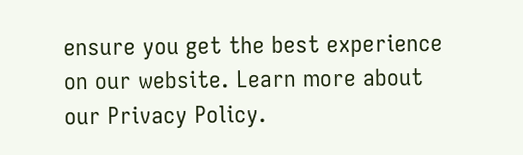ensure you get the best experience on our website. Learn more about our Privacy Policy.